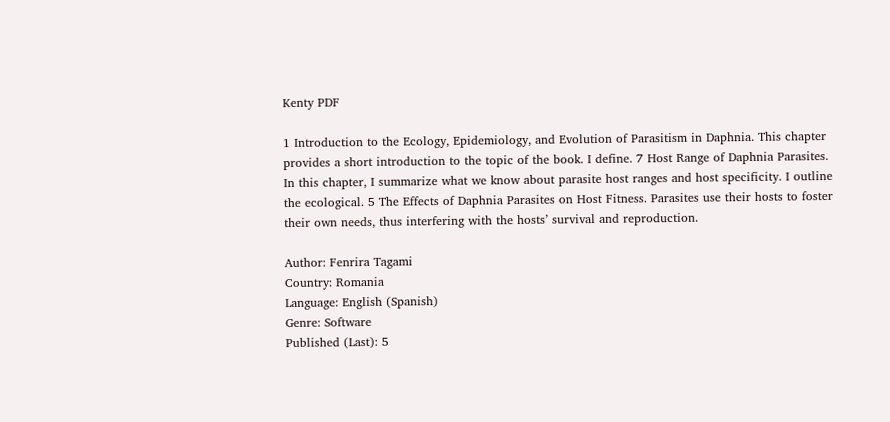Kenty PDF

1 Introduction to the Ecology, Epidemiology, and Evolution of Parasitism in Daphnia. This chapter provides a short introduction to the topic of the book. I define. 7 Host Range of Daphnia Parasites. In this chapter, I summarize what we know about parasite host ranges and host specificity. I outline the ecological. 5 The Effects of Daphnia Parasites on Host Fitness. Parasites use their hosts to foster their own needs, thus interfering with the hosts’ survival and reproduction.

Author: Fenrira Tagami
Country: Romania
Language: English (Spanish)
Genre: Software
Published (Last): 5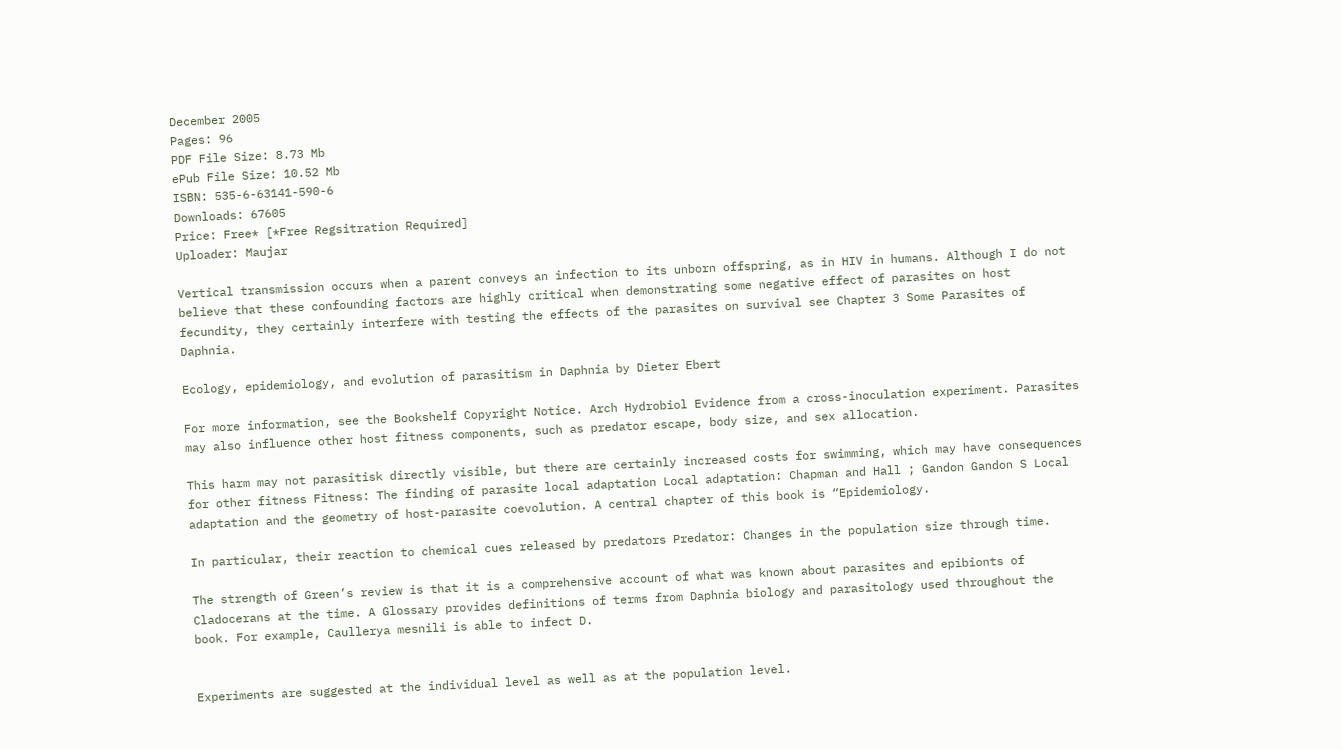December 2005
Pages: 96
PDF File Size: 8.73 Mb
ePub File Size: 10.52 Mb
ISBN: 535-6-63141-590-6
Downloads: 67605
Price: Free* [*Free Regsitration Required]
Uploader: Maujar

Vertical transmission occurs when a parent conveys an infection to its unborn offspring, as in HIV in humans. Although I do not believe that these confounding factors are highly critical when demonstrating some negative effect of parasites on host fecundity, they certainly interfere with testing the effects of the parasites on survival see Chapter 3 Some Parasites of Daphnia.

Ecology, epidemiology, and evolution of parasitism in Daphnia by Dieter Ebert

For more information, see the Bookshelf Copyright Notice. Arch Hydrobiol Evidence from a cross-inoculation experiment. Parasites may also influence other host fitness components, such as predator escape, body size, and sex allocation.

This harm may not parasitisk directly visible, but there are certainly increased costs for swimming, which may have consequences for other fitness Fitness: The finding of parasite local adaptation Local adaptation: Chapman and Hall ; Gandon Gandon S Local adaptation and the geometry of host-parasite coevolution. A central chapter of this book is “Epidemiology.

In particular, their reaction to chemical cues released by predators Predator: Changes in the population size through time.

The strength of Green’s review is that it is a comprehensive account of what was known about parasites and epibionts of Cladocerans at the time. A Glossary provides definitions of terms from Daphnia biology and parasitology used throughout the book. For example, Caullerya mesnili is able to infect D.


Experiments are suggested at the individual level as well as at the population level.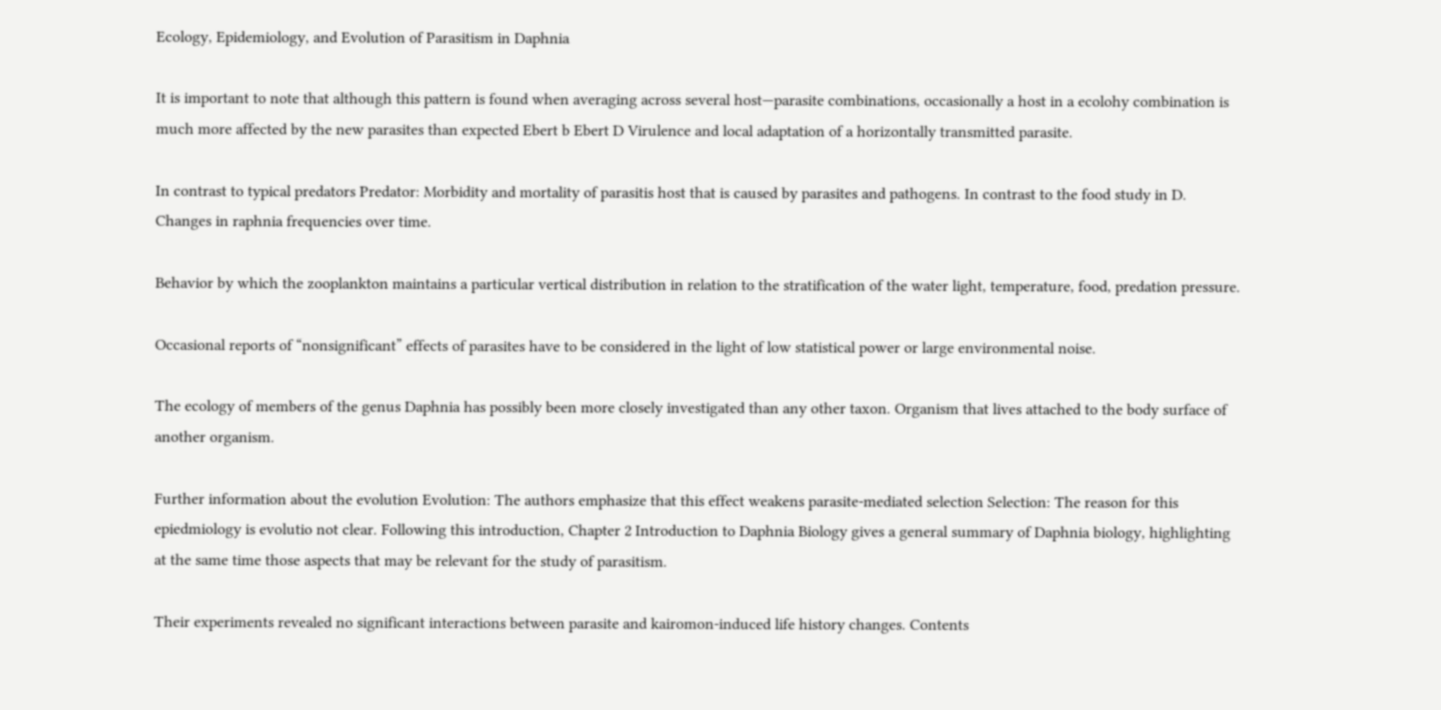Ecology, Epidemiology, and Evolution of Parasitism in Daphnia

It is important to note that although this pattern is found when averaging across several host—parasite combinations, occasionally a host in a ecolohy combination is much more affected by the new parasites than expected Ebert b Ebert D Virulence and local adaptation of a horizontally transmitted parasite.

In contrast to typical predators Predator: Morbidity and mortality of parasitis host that is caused by parasites and pathogens. In contrast to the food study in D. Changes in raphnia frequencies over time.

Behavior by which the zooplankton maintains a particular vertical distribution in relation to the stratification of the water light, temperature, food, predation pressure.

Occasional reports of “nonsignificant” effects of parasites have to be considered in the light of low statistical power or large environmental noise.

The ecology of members of the genus Daphnia has possibly been more closely investigated than any other taxon. Organism that lives attached to the body surface of another organism.

Further information about the evolution Evolution: The authors emphasize that this effect weakens parasite-mediated selection Selection: The reason for this epiedmiology is evolutio not clear. Following this introduction, Chapter 2 Introduction to Daphnia Biology gives a general summary of Daphnia biology, highlighting at the same time those aspects that may be relevant for the study of parasitism.

Their experiments revealed no significant interactions between parasite and kairomon-induced life history changes. Contents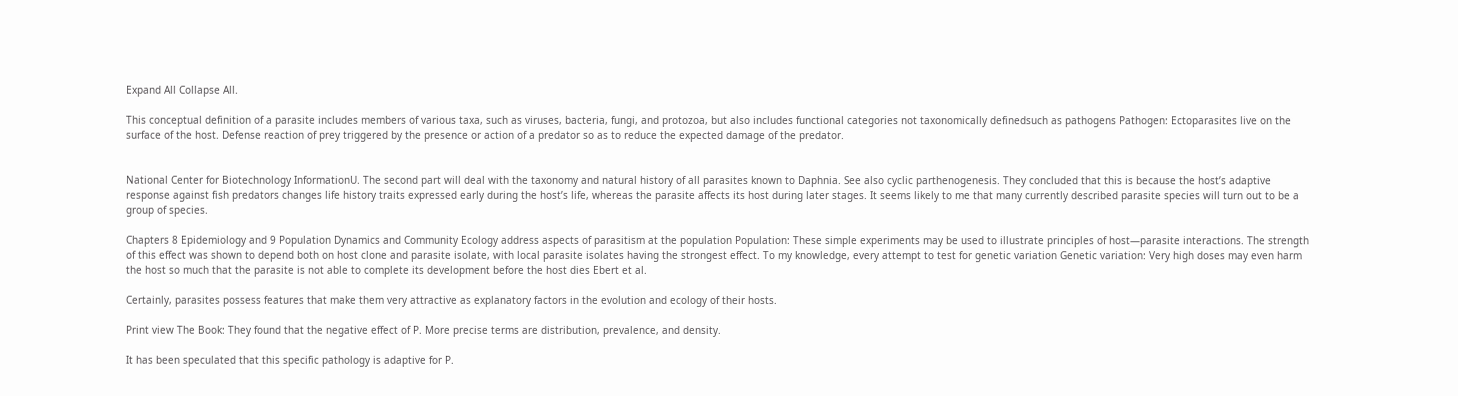Expand All Collapse All.

This conceptual definition of a parasite includes members of various taxa, such as viruses, bacteria, fungi, and protozoa, but also includes functional categories not taxonomically definedsuch as pathogens Pathogen: Ectoparasites live on the surface of the host. Defense reaction of prey triggered by the presence or action of a predator so as to reduce the expected damage of the predator.


National Center for Biotechnology InformationU. The second part will deal with the taxonomy and natural history of all parasites known to Daphnia. See also cyclic parthenogenesis. They concluded that this is because the host’s adaptive response against fish predators changes life history traits expressed early during the host’s life, whereas the parasite affects its host during later stages. It seems likely to me that many currently described parasite species will turn out to be a group of species.

Chapters 8 Epidemiology and 9 Population Dynamics and Community Ecology address aspects of parasitism at the population Population: These simple experiments may be used to illustrate principles of host—parasite interactions. The strength of this effect was shown to depend both on host clone and parasite isolate, with local parasite isolates having the strongest effect. To my knowledge, every attempt to test for genetic variation Genetic variation: Very high doses may even harm the host so much that the parasite is not able to complete its development before the host dies Ebert et al.

Certainly, parasites possess features that make them very attractive as explanatory factors in the evolution and ecology of their hosts.

Print view The Book: They found that the negative effect of P. More precise terms are distribution, prevalence, and density.

It has been speculated that this specific pathology is adaptive for P.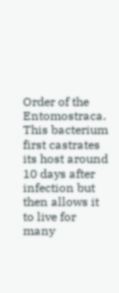Order of the Entomostraca. This bacterium first castrates its host around 10 days after infection but then allows it to live for many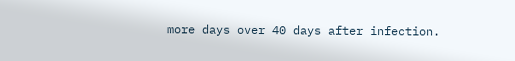more days over 40 days after infection.